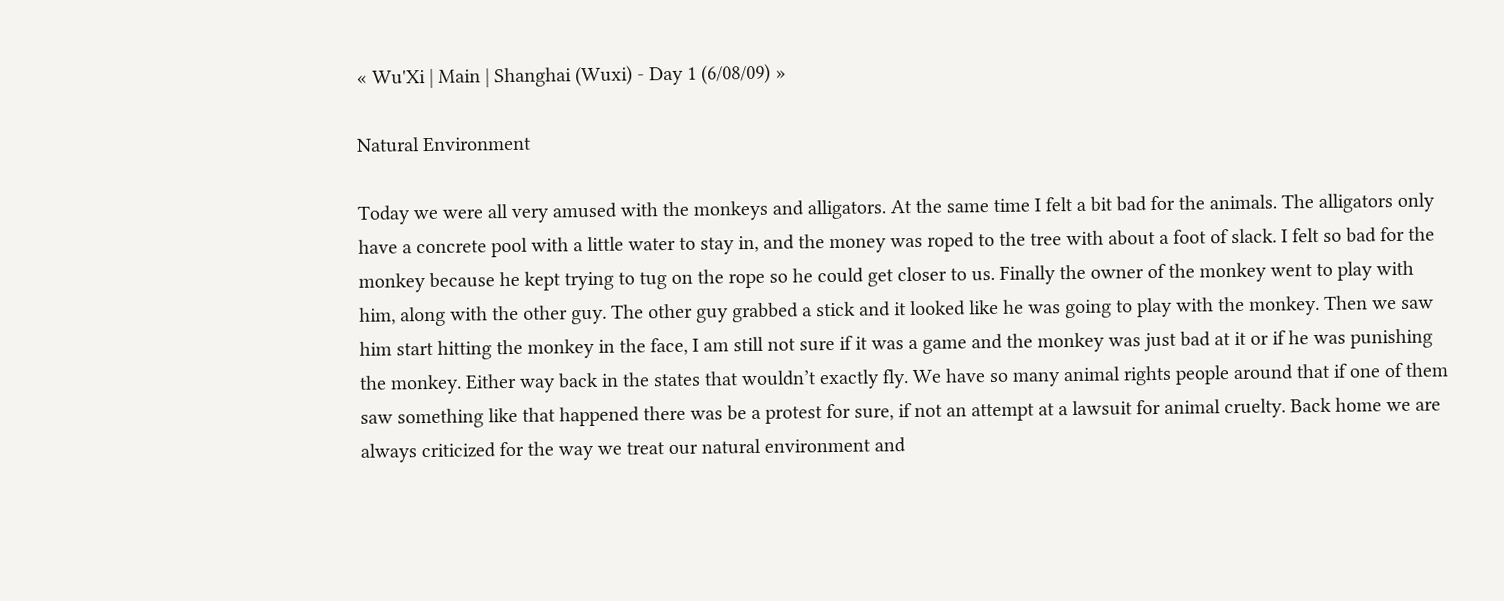« Wu'Xi | Main | Shanghai (Wuxi) - Day 1 (6/08/09) »

Natural Environment

Today we were all very amused with the monkeys and alligators. At the same time I felt a bit bad for the animals. The alligators only have a concrete pool with a little water to stay in, and the money was roped to the tree with about a foot of slack. I felt so bad for the monkey because he kept trying to tug on the rope so he could get closer to us. Finally the owner of the monkey went to play with him, along with the other guy. The other guy grabbed a stick and it looked like he was going to play with the monkey. Then we saw him start hitting the monkey in the face, I am still not sure if it was a game and the monkey was just bad at it or if he was punishing the monkey. Either way back in the states that wouldn’t exactly fly. We have so many animal rights people around that if one of them saw something like that happened there was be a protest for sure, if not an attempt at a lawsuit for animal cruelty. Back home we are always criticized for the way we treat our natural environment and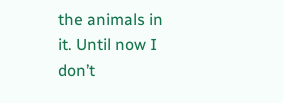the animals in it. Until now I don’t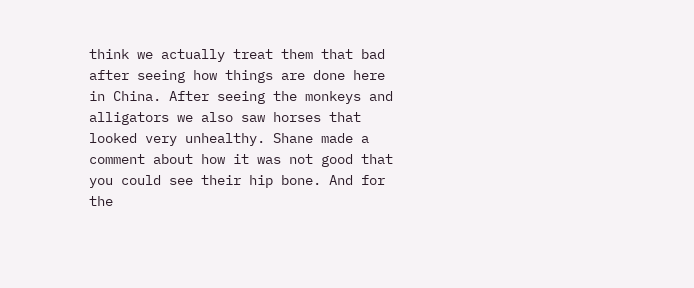think we actually treat them that bad after seeing how things are done here in China. After seeing the monkeys and alligators we also saw horses that looked very unhealthy. Shane made a comment about how it was not good that you could see their hip bone. And for the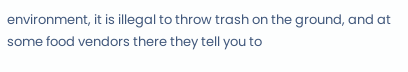environment, it is illegal to throw trash on the ground, and at some food vendors there they tell you to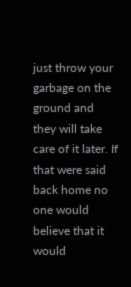just throw your garbage on the ground and they will take care of it later. If that were said back home no one would believe that it would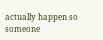actually happen so someone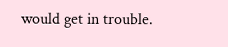would get in trouble.